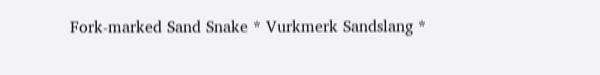Fork-marked Sand Snake * Vurkmerk Sandslang *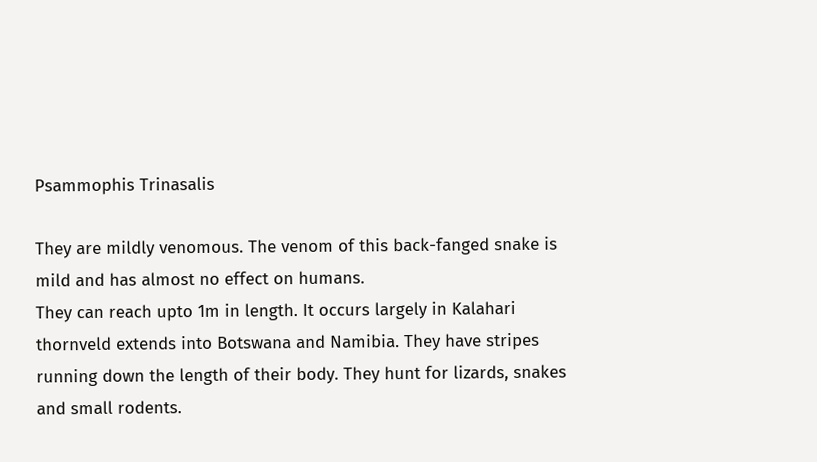Psammophis Trinasalis

They are mildly venomous. The venom of this back-fanged snake is mild and has almost no effect on humans.
They can reach upto 1m in length. It occurs largely in Kalahari thornveld extends into Botswana and Namibia. They have stripes running down the length of their body. They hunt for lizards, snakes and small rodents.